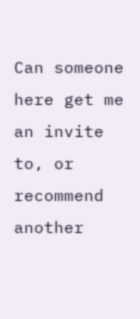Can someone here get me an invite to, or recommend another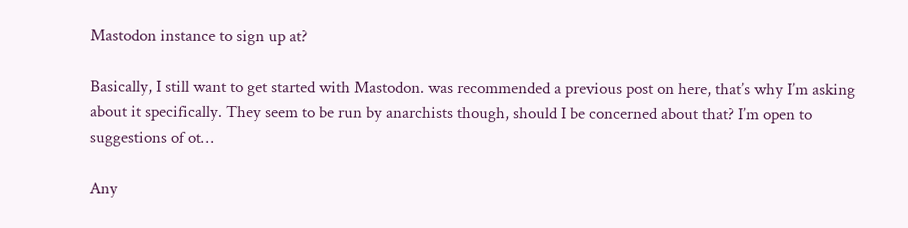Mastodon instance to sign up at?

Basically, I still want to get started with Mastodon. was recommended a previous post on here, that’s why I’m asking about it specifically. They seem to be run by anarchists though, should I be concerned about that? I’m open to suggestions of ot…

Any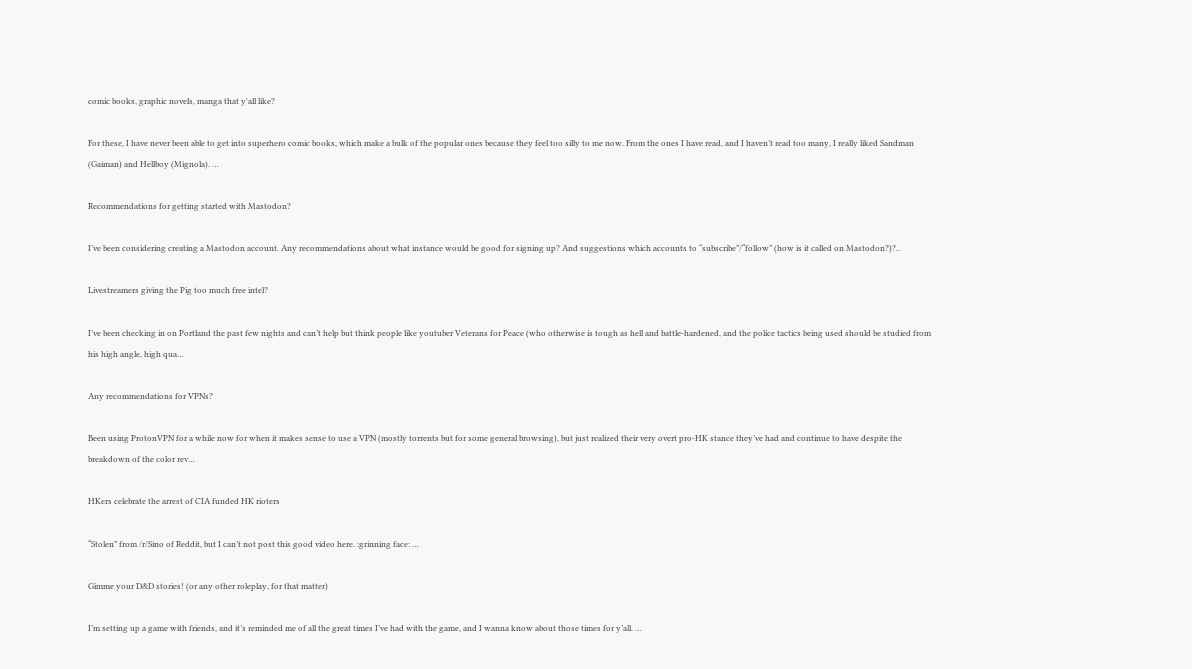comic books, graphic novels, manga that y'all like?

For these, I have never been able to get into superhero comic books, which make a bulk of the popular ones because they feel too silly to me now. From the ones I have read, and I haven’t read too many, I really liked Sandman (Gaiman) and Hellboy (Mignola). …

Recommendations for getting started with Mastodon?

I’ve been considering creating a Mastodon account. Any recommendations about what instance would be good for signing up? And suggestions which accounts to “subscribe”/“follow” (how is it called on Mastodon?)?..

Livestreamers giving the Pig too much free intel?

I’ve been checking in on Portland the past few nights and can’t help but think people like youtuber Veterans for Peace (who otherwise is tough as hell and battle-hardened, and the police tactics being used should be studied from his high angle, high qua…

Any recommendations for VPNs?

Been using ProtonVPN for a while now for when it makes sense to use a VPN (mostly torrents but for some general browsing), but just realized their very overt pro-HK stance they’ve had and continue to have despite the breakdown of the color rev…

HKers celebrate the arrest of CIA funded HK rioters

“Stolen” from /r/Sino of Reddit, but I can’t not post this good video here. :grinning face: …

Gimme your D&D stories! (or any other roleplay, for that matter)

I’m setting up a game with friends, and it’s reminded me of all the great times I’ve had with the game, and I wanna know about those times for y’all. …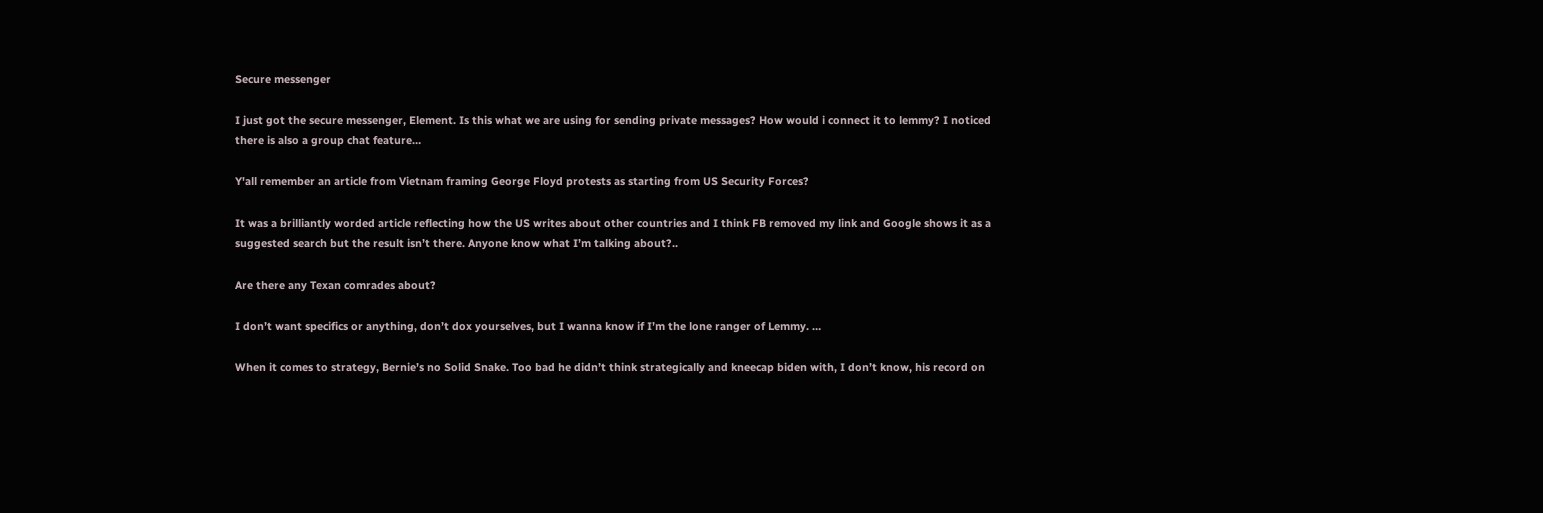Secure messenger

I just got the secure messenger, Element. Is this what we are using for sending private messages? How would i connect it to lemmy? I noticed there is also a group chat feature…

Y'all remember an article from Vietnam framing George Floyd protests as starting from US Security Forces?

It was a brilliantly worded article reflecting how the US writes about other countries and I think FB removed my link and Google shows it as a suggested search but the result isn’t there. Anyone know what I’m talking about?..

Are there any Texan comrades about?

I don’t want specifics or anything, don’t dox yourselves, but I wanna know if I’m the lone ranger of Lemmy. …

When it comes to strategy, Bernie’s no Solid Snake. Too bad he didn’t think strategically and kneecap biden with, I don’t know, his record on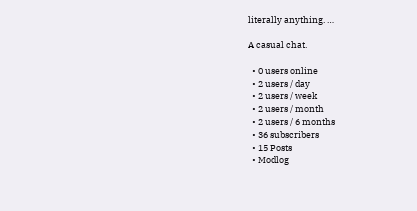literally anything. …

A casual chat.

  • 0 users online
  • 2 users / day
  • 2 users / week
  • 2 users / month
  • 2 users / 6 months
  • 36 subscribers
  • 15 Posts
  • Modlog